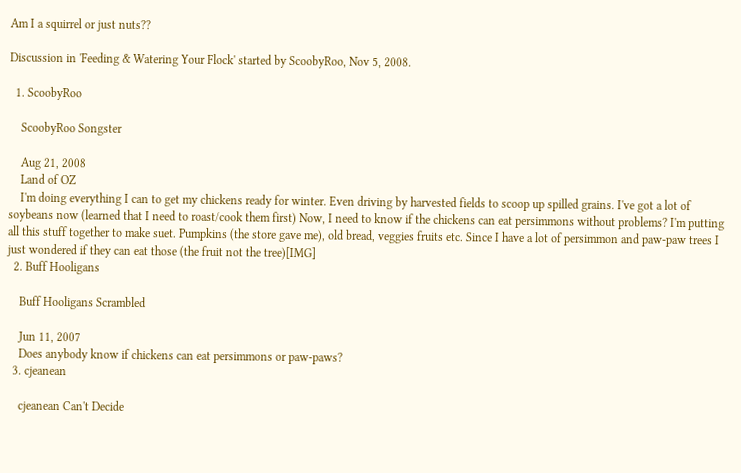Am I a squirrel or just nuts??

Discussion in 'Feeding & Watering Your Flock' started by ScoobyRoo, Nov 5, 2008.

  1. ScoobyRoo

    ScoobyRoo Songster

    Aug 21, 2008
    Land of OZ
    I'm doing everything I can to get my chickens ready for winter. Even driving by harvested fields to scoop up spilled grains. I've got a lot of soybeans now (learned that I need to roast/cook them first) Now, I need to know if the chickens can eat persimmons without problems? I'm putting all this stuff together to make suet. Pumpkins (the store gave me), old bread, veggies fruits etc. Since I have a lot of persimmon and paw-paw trees I just wondered if they can eat those (the fruit not the tree)[IMG]
  2. Buff Hooligans

    Buff Hooligans Scrambled

    Jun 11, 2007
    Does anybody know if chickens can eat persimmons or paw-paws?
  3. cjeanean

    cjeanean Can't Decide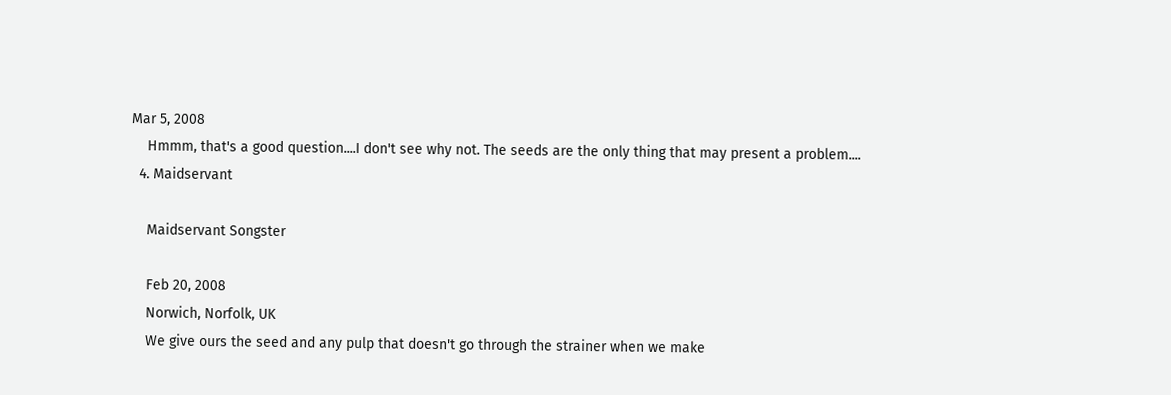Mar 5, 2008
    Hmmm, that's a good question....I don't see why not. The seeds are the only thing that may present a problem....
  4. Maidservant

    Maidservant Songster

    Feb 20, 2008
    Norwich, Norfolk, UK
    We give ours the seed and any pulp that doesn't go through the strainer when we make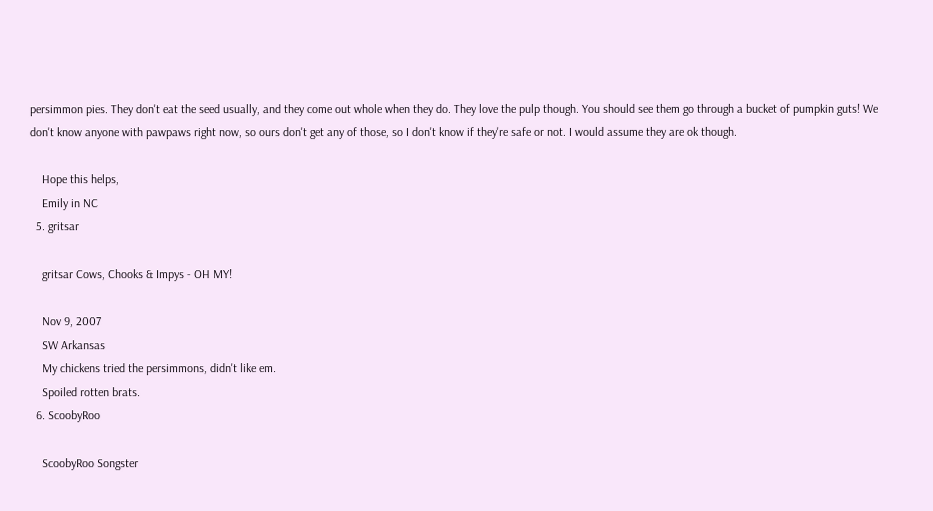persimmon pies. They don't eat the seed usually, and they come out whole when they do. They love the pulp though. You should see them go through a bucket of pumpkin guts! We don't know anyone with pawpaws right now, so ours don't get any of those, so I don't know if they're safe or not. I would assume they are ok though.

    Hope this helps,
    Emily in NC
  5. gritsar

    gritsar Cows, Chooks & Impys - OH MY!

    Nov 9, 2007
    SW Arkansas
    My chickens tried the persimmons, didn't like em.
    Spoiled rotten brats.
  6. ScoobyRoo

    ScoobyRoo Songster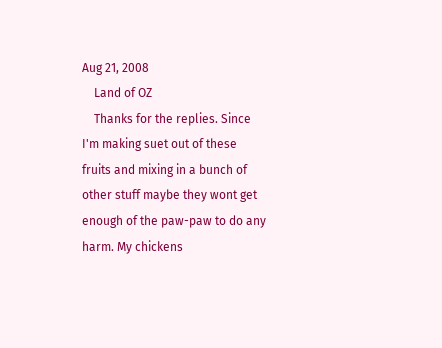Aug 21, 2008
    Land of OZ
    Thanks for the replies. Since I'm making suet out of these fruits and mixing in a bunch of other stuff maybe they wont get enough of the paw-paw to do any harm. My chickens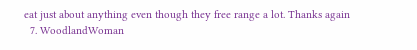eat just about anything even though they free range a lot. Thanks again
  7. WoodlandWoman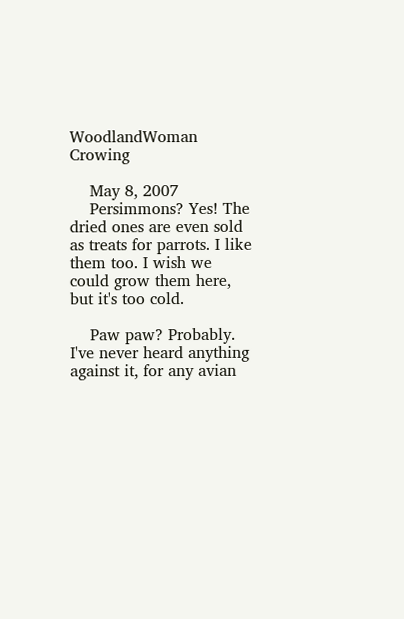WoodlandWoman Crowing

    May 8, 2007
    Persimmons? Yes! The dried ones are even sold as treats for parrots. I like them too. I wish we could grow them here, but it's too cold.

    Paw paw? Probably. I've never heard anything against it, for any avian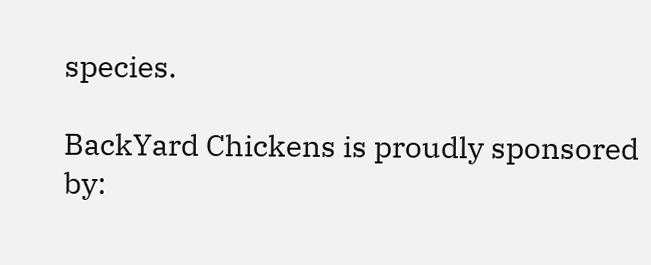species.

BackYard Chickens is proudly sponsored by: